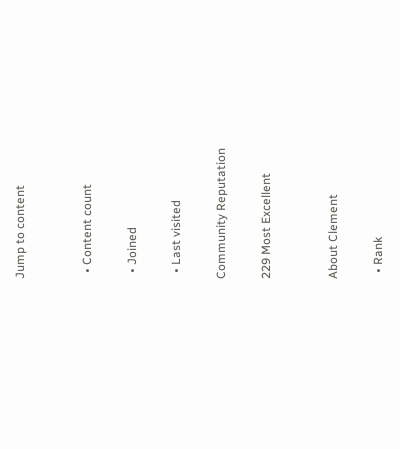Jump to content


  • Content count

  • Joined

  • Last visited

Community Reputation

229 Most Excellent


About Clement

  • Rank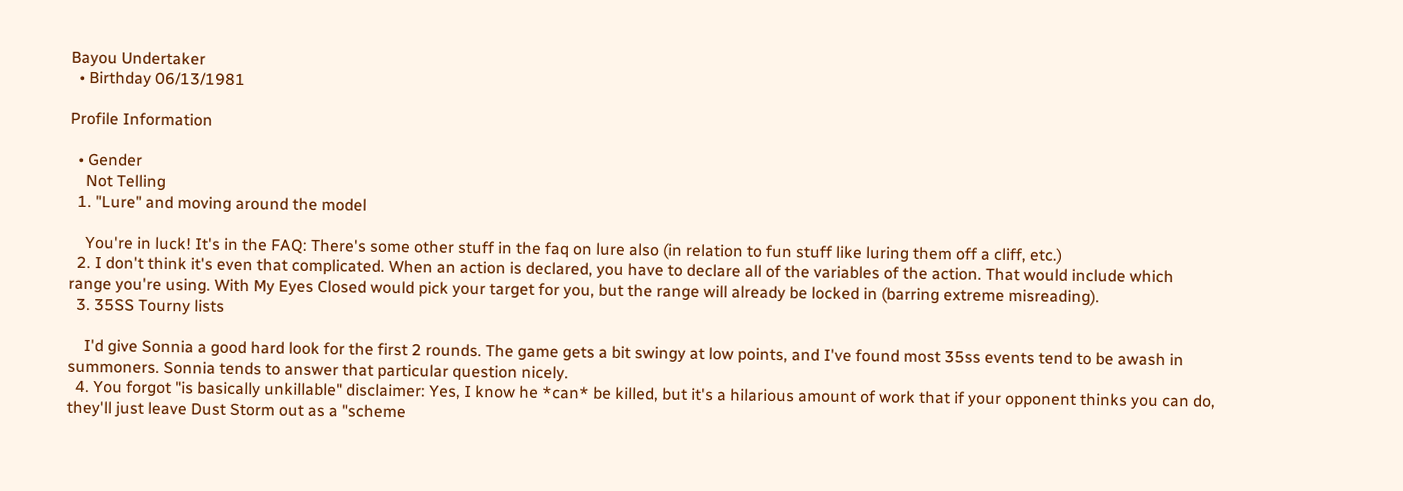Bayou Undertaker
  • Birthday 06/13/1981

Profile Information

  • Gender
    Not Telling
  1. "Lure" and moving around the model

    You're in luck! It's in the FAQ: There's some other stuff in the faq on lure also (in relation to fun stuff like luring them off a cliff, etc.)
  2. I don't think it's even that complicated. When an action is declared, you have to declare all of the variables of the action. That would include which range you're using. With My Eyes Closed would pick your target for you, but the range will already be locked in (barring extreme misreading).
  3. 35SS Tourny lists

    I'd give Sonnia a good hard look for the first 2 rounds. The game gets a bit swingy at low points, and I've found most 35ss events tend to be awash in summoners. Sonnia tends to answer that particular question nicely.
  4. You forgot "is basically unkillable" disclaimer: Yes, I know he *can* be killed, but it's a hilarious amount of work that if your opponent thinks you can do, they'll just leave Dust Storm out as a "scheme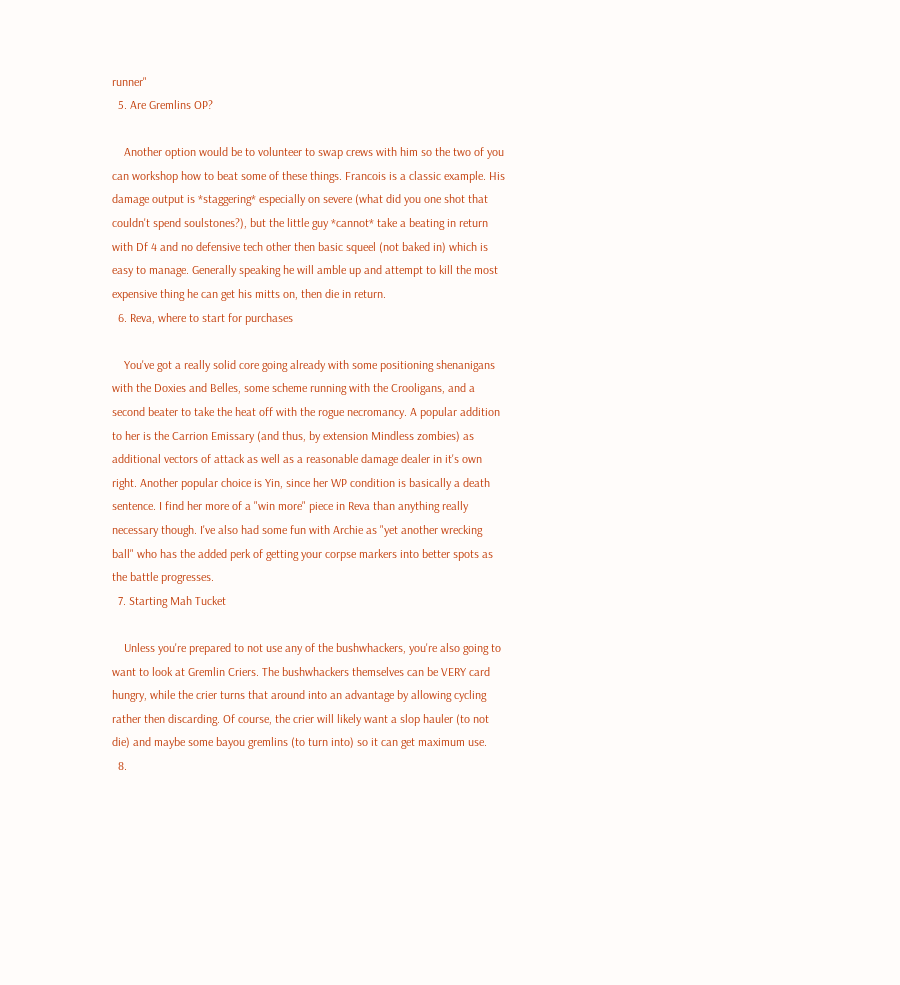runner"
  5. Are Gremlins OP?

    Another option would be to volunteer to swap crews with him so the two of you can workshop how to beat some of these things. Francois is a classic example. His damage output is *staggering* especially on severe (what did you one shot that couldn't spend soulstones?), but the little guy *cannot* take a beating in return with Df 4 and no defensive tech other then basic squeel (not baked in) which is easy to manage. Generally speaking he will amble up and attempt to kill the most expensive thing he can get his mitts on, then die in return.
  6. Reva, where to start for purchases

    You've got a really solid core going already with some positioning shenanigans with the Doxies and Belles, some scheme running with the Crooligans, and a second beater to take the heat off with the rogue necromancy. A popular addition to her is the Carrion Emissary (and thus, by extension Mindless zombies) as additional vectors of attack as well as a reasonable damage dealer in it's own right. Another popular choice is Yin, since her WP condition is basically a death sentence. I find her more of a "win more" piece in Reva than anything really necessary though. I've also had some fun with Archie as "yet another wrecking ball" who has the added perk of getting your corpse markers into better spots as the battle progresses.
  7. Starting Mah Tucket

    Unless you're prepared to not use any of the bushwhackers, you're also going to want to look at Gremlin Criers. The bushwhackers themselves can be VERY card hungry, while the crier turns that around into an advantage by allowing cycling rather then discarding. Of course, the crier will likely want a slop hauler (to not die) and maybe some bayou gremlins (to turn into) so it can get maximum use.
  8.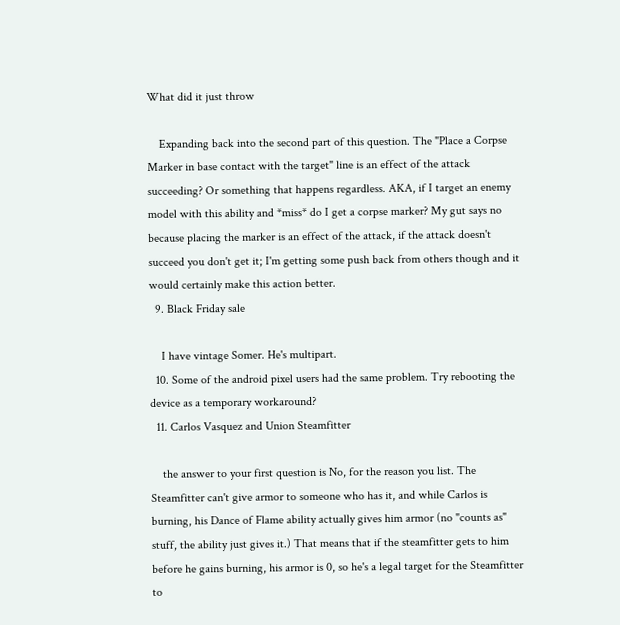What did it just throw

    Expanding back into the second part of this question. The "Place a Corpse Marker in base contact with the target" line is an effect of the attack succeeding? Or something that happens regardless. AKA, if I target an enemy model with this ability and *miss* do I get a corpse marker? My gut says no because placing the marker is an effect of the attack, if the attack doesn't succeed you don't get it; I'm getting some push back from others though and it would certainly make this action better.
  9. Black Friday sale

    I have vintage Somer. He's multipart.
  10. Some of the android pixel users had the same problem. Try rebooting the device as a temporary workaround?
  11. Carlos Vasquez and Union Steamfitter

    the answer to your first question is No, for the reason you list. The Steamfitter can't give armor to someone who has it, and while Carlos is burning, his Dance of Flame ability actually gives him armor (no "counts as" stuff, the ability just gives it.) That means that if the steamfitter gets to him before he gains burning, his armor is 0, so he's a legal target for the Steamfitter to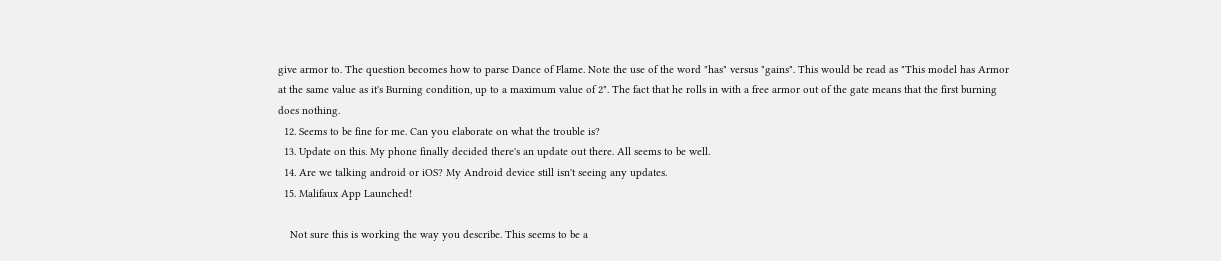give armor to. The question becomes how to parse Dance of Flame. Note the use of the word "has" versus "gains". This would be read as "This model has Armor at the same value as it's Burning condition, up to a maximum value of 2". The fact that he rolls in with a free armor out of the gate means that the first burning does nothing.
  12. Seems to be fine for me. Can you elaborate on what the trouble is?
  13. Update on this. My phone finally decided there's an update out there. All seems to be well.
  14. Are we talking android or iOS? My Android device still isn't seeing any updates.
  15. Malifaux App Launched!

    Not sure this is working the way you describe. This seems to be a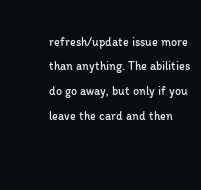refresh/update issue more than anything. The abilities do go away, but only if you leave the card and then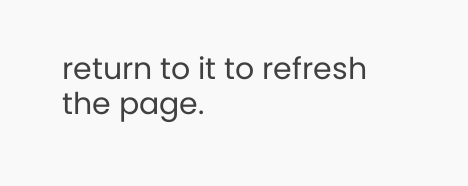return to it to refresh the page.